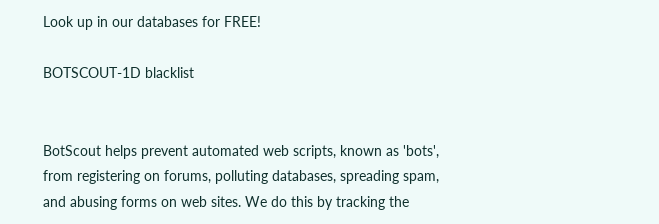Look up in our databases for FREE!

BOTSCOUT-1D blacklist


BotScout helps prevent automated web scripts, known as 'bots', from registering on forums, polluting databases, spreading spam, and abusing forms on web sites. We do this by tracking the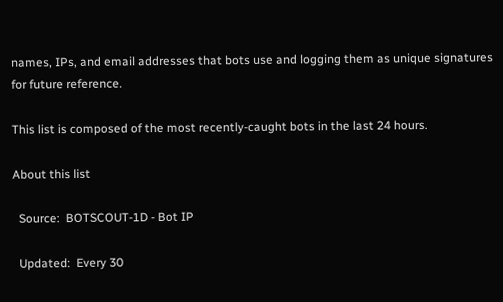names, IPs, and email addresses that bots use and logging them as unique signatures for future reference.

This list is composed of the most recently-caught bots in the last 24 hours.

About this list

  Source:  BOTSCOUT-1D - Bot IP

  Updated:  Every 30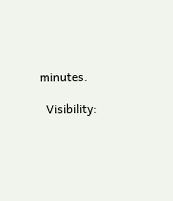minutes.

  Visibility: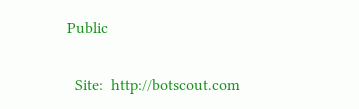Public

  Site:  http://botscout.com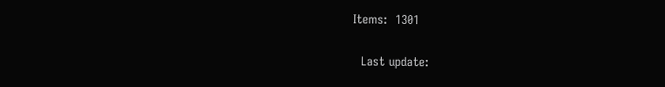Items:  1301

  Last update: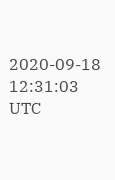2020-09-18 12:31:03 UTC